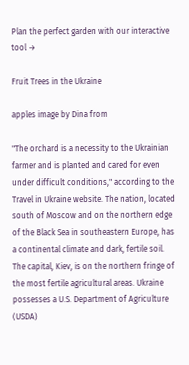Plan the perfect garden with our interactive tool →

Fruit Trees in the Ukraine

apples image by Dina from

"The orchard is a necessity to the Ukrainian farmer and is planted and cared for even under difficult conditions," according to the Travel in Ukraine website. The nation, located south of Moscow and on the northern edge of the Black Sea in southeastern Europe, has a continental climate and dark, fertile soil. The capital, Kiev, is on the northern fringe of the most fertile agricultural areas. Ukraine possesses a U.S. Department of Agriculture (USDA)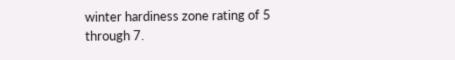winter hardiness zone rating of 5 through 7.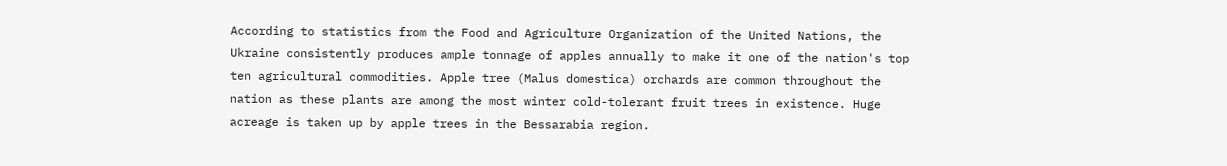According to statistics from the Food and Agriculture Organization of the United Nations, the Ukraine consistently produces ample tonnage of apples annually to make it one of the nation's top ten agricultural commodities. Apple tree (Malus domestica) orchards are common throughout the nation as these plants are among the most winter cold-tolerant fruit trees in existence. Huge acreage is taken up by apple trees in the Bessarabia region.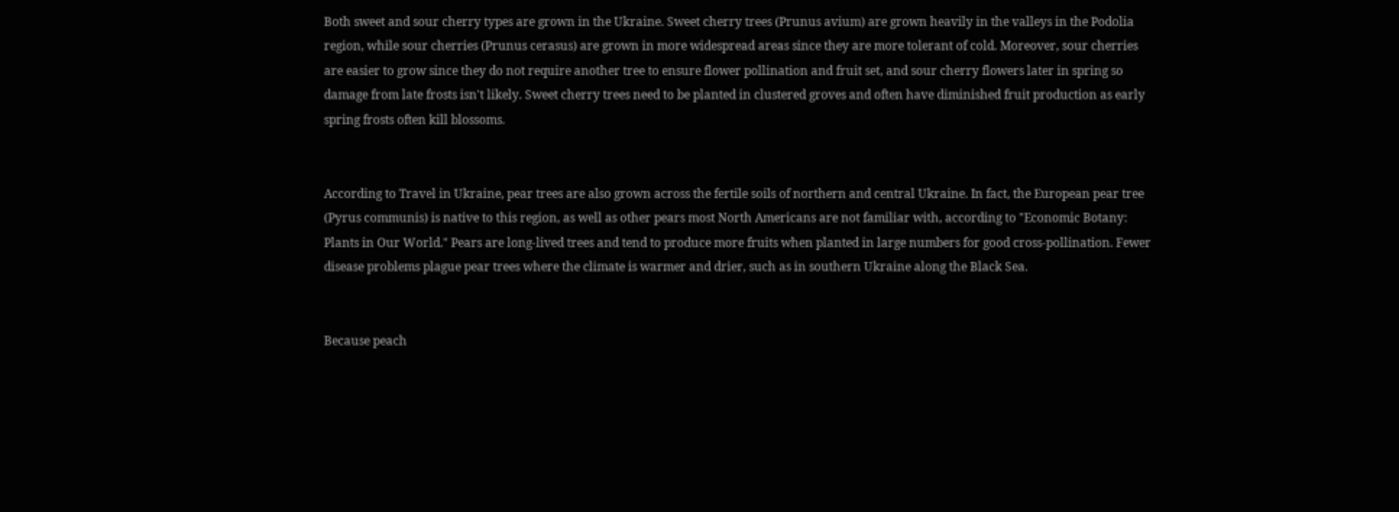Both sweet and sour cherry types are grown in the Ukraine. Sweet cherry trees (Prunus avium) are grown heavily in the valleys in the Podolia region, while sour cherries (Prunus cerasus) are grown in more widespread areas since they are more tolerant of cold. Moreover, sour cherries are easier to grow since they do not require another tree to ensure flower pollination and fruit set, and sour cherry flowers later in spring so damage from late frosts isn't likely. Sweet cherry trees need to be planted in clustered groves and often have diminished fruit production as early spring frosts often kill blossoms.


According to Travel in Ukraine, pear trees are also grown across the fertile soils of northern and central Ukraine. In fact, the European pear tree (Pyrus communis) is native to this region, as well as other pears most North Americans are not familiar with, according to "Economic Botany: Plants in Our World." Pears are long-lived trees and tend to produce more fruits when planted in large numbers for good cross-pollination. Fewer disease problems plague pear trees where the climate is warmer and drier, such as in southern Ukraine along the Black Sea.


Because peach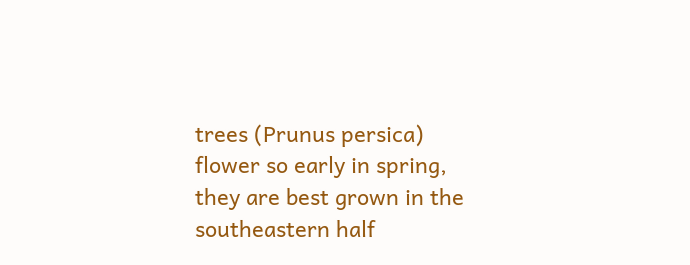trees (Prunus persica) flower so early in spring, they are best grown in the southeastern half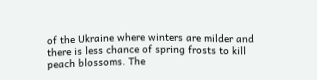of the Ukraine where winters are milder and there is less chance of spring frosts to kill peach blossoms. The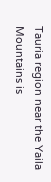Tauria region near the Yaila Mountains is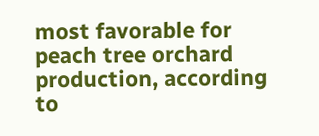most favorable for peach tree orchard production, according to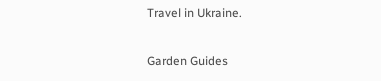Travel in Ukraine.

Garden Guides